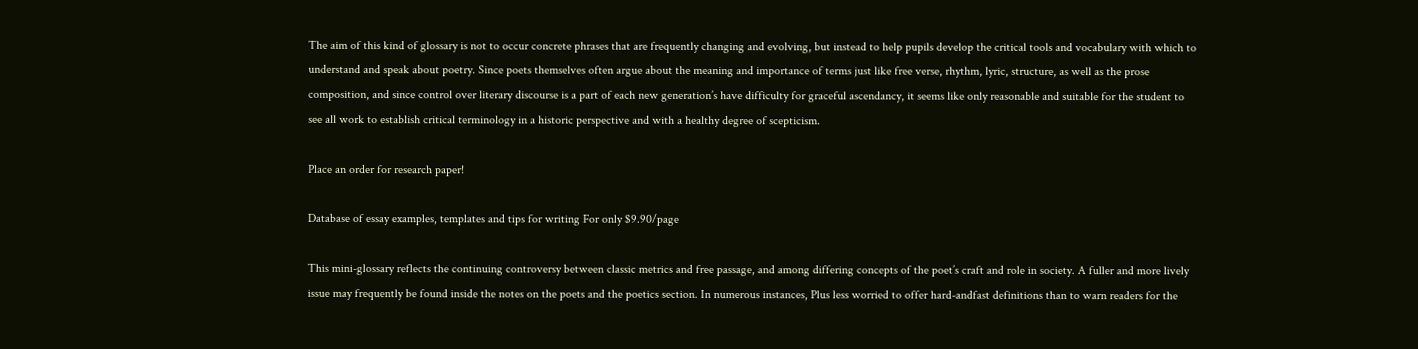The aim of this kind of glossary is not to occur concrete phrases that are frequently changing and evolving, but instead to help pupils develop the critical tools and vocabulary with which to understand and speak about poetry. Since poets themselves often argue about the meaning and importance of terms just like free verse, rhythm, lyric, structure, as well as the prose composition, and since control over literary discourse is a part of each new generation’s have difficulty for graceful ascendancy, it seems like only reasonable and suitable for the student to see all work to establish critical terminology in a historic perspective and with a healthy degree of scepticism.

Place an order for research paper!

Database of essay examples, templates and tips for writing For only $9.90/page

This mini-glossary reflects the continuing controversy between classic metrics and free passage, and among differing concepts of the poet’s craft and role in society. A fuller and more lively issue may frequently be found inside the notes on the poets and the poetics section. In numerous instances, Plus less worried to offer hard-andfast definitions than to warn readers for the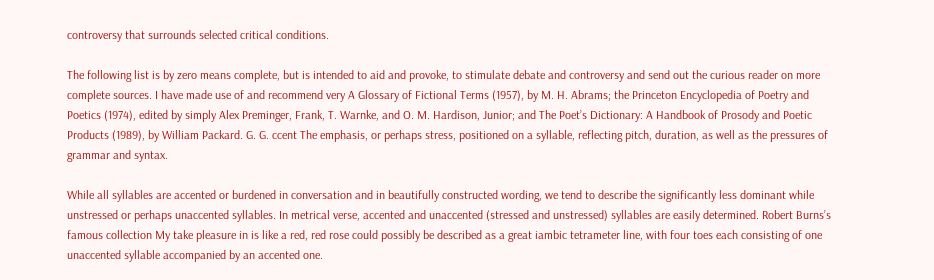controversy that surrounds selected critical conditions.

The following list is by zero means complete, but is intended to aid and provoke, to stimulate debate and controversy and send out the curious reader on more complete sources. I have made use of and recommend very A Glossary of Fictional Terms (1957), by M. H. Abrams; the Princeton Encyclopedia of Poetry and Poetics (1974), edited by simply Alex Preminger, Frank, T. Warnke, and O. M. Hardison, Junior; and The Poet’s Dictionary: A Handbook of Prosody and Poetic Products (1989), by William Packard. G. G. ccent The emphasis, or perhaps stress, positioned on a syllable, reflecting pitch, duration, as well as the pressures of grammar and syntax.

While all syllables are accented or burdened in conversation and in beautifully constructed wording, we tend to describe the significantly less dominant while unstressed or perhaps unaccented syllables. In metrical verse, accented and unaccented (stressed and unstressed) syllables are easily determined. Robert Burns’s famous collection My take pleasure in is like a red, red rose could possibly be described as a great iambic tetrameter line, with four toes each consisting of one unaccented syllable accompanied by an accented one.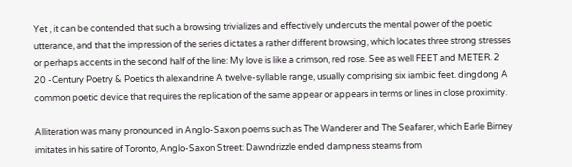Yet , it can be contended that such a browsing trivializes and effectively undercuts the mental power of the poetic utterance, and that the impression of the series dictates a rather different browsing, which locates three strong stresses or perhaps accents in the second half of the line: My love is like a crimson, red rose. See as well FEET and METER. 2 20 -Century Poetry & Poetics th alexandrine A twelve-syllable range, usually comprising six iambic feet. dingdong A common poetic device that requires the replication of the same appear or appears in terms or lines in close proximity.

Alliteration was many pronounced in Anglo-Saxon poems such as The Wanderer and The Seafarer, which Earle Birney imitates in his satire of Toronto, Anglo-Saxon Street: Dawndrizzle ended dampness steams from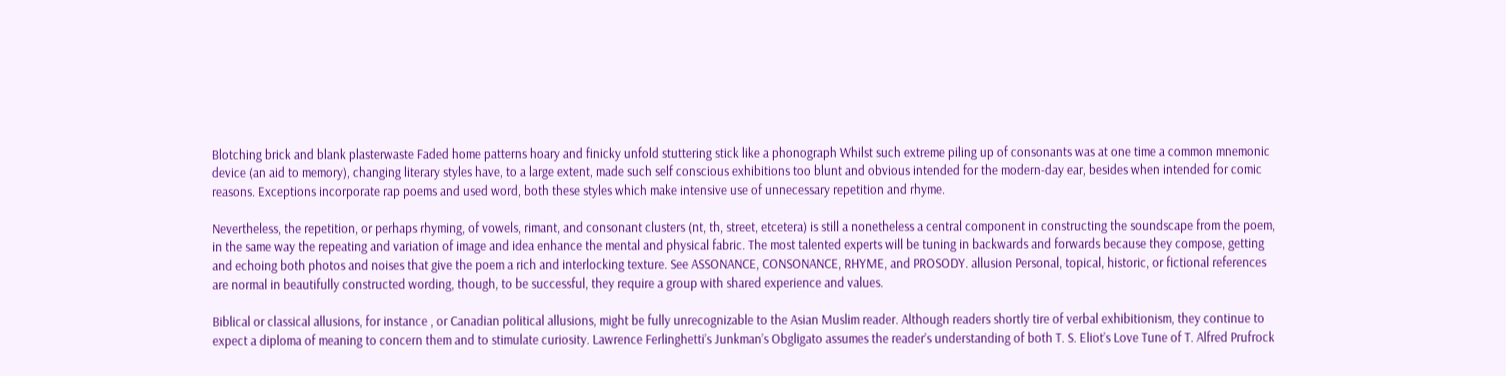Blotching brick and blank plasterwaste Faded home patterns hoary and finicky unfold stuttering stick like a phonograph Whilst such extreme piling up of consonants was at one time a common mnemonic device (an aid to memory), changing literary styles have, to a large extent, made such self conscious exhibitions too blunt and obvious intended for the modern-day ear, besides when intended for comic reasons. Exceptions incorporate rap poems and used word, both these styles which make intensive use of unnecessary repetition and rhyme.

Nevertheless, the repetition, or perhaps rhyming, of vowels, rimant, and consonant clusters (nt, th, street, etcetera) is still a nonetheless a central component in constructing the soundscape from the poem, in the same way the repeating and variation of image and idea enhance the mental and physical fabric. The most talented experts will be tuning in backwards and forwards because they compose, getting and echoing both photos and noises that give the poem a rich and interlocking texture. See ASSONANCE, CONSONANCE, RHYME, and PROSODY. allusion Personal, topical, historic, or fictional references are normal in beautifully constructed wording, though, to be successful, they require a group with shared experience and values.

Biblical or classical allusions, for instance , or Canadian political allusions, might be fully unrecognizable to the Asian Muslim reader. Although readers shortly tire of verbal exhibitionism, they continue to expect a diploma of meaning to concern them and to stimulate curiosity. Lawrence Ferlinghetti’s Junkman’s Obgligato assumes the reader’s understanding of both T. S. Eliot’s Love Tune of T. Alfred Prufrock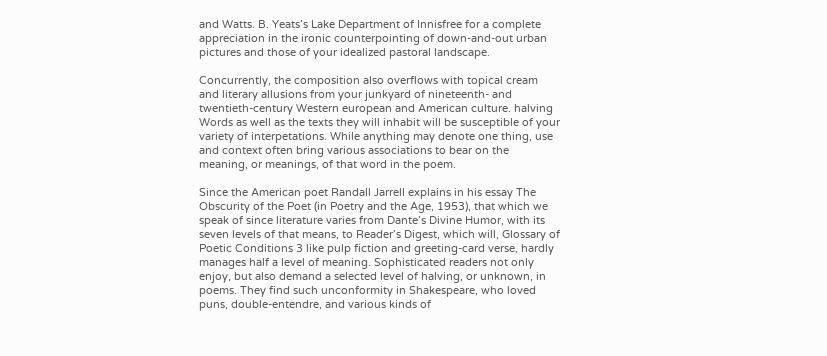and Watts. B. Yeats’s Lake Department of Innisfree for a complete appreciation in the ironic counterpointing of down-and-out urban pictures and those of your idealized pastoral landscape.

Concurrently, the composition also overflows with topical cream and literary allusions from your junkyard of nineteenth- and twentieth-century Western european and American culture. halving Words as well as the texts they will inhabit will be susceptible of your variety of interpetations. While anything may denote one thing, use and context often bring various associations to bear on the meaning, or meanings, of that word in the poem.

Since the American poet Randall Jarrell explains in his essay The Obscurity of the Poet (in Poetry and the Age, 1953), that which we speak of since literature varies from Dante’s Divine Humor, with its seven levels of that means, to Reader’s Digest, which will, Glossary of Poetic Conditions 3 like pulp fiction and greeting-card verse, hardly manages half a level of meaning. Sophisticated readers not only enjoy, but also demand a selected level of halving, or unknown, in poems. They find such unconformity in Shakespeare, who loved puns, double-entendre, and various kinds of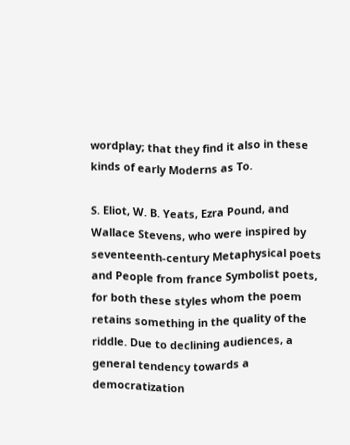wordplay; that they find it also in these kinds of early Moderns as To.

S. Eliot, W. B. Yeats, Ezra Pound, and Wallace Stevens, who were inspired by seventeenth-century Metaphysical poets and People from france Symbolist poets, for both these styles whom the poem retains something in the quality of the riddle. Due to declining audiences, a general tendency towards a democratization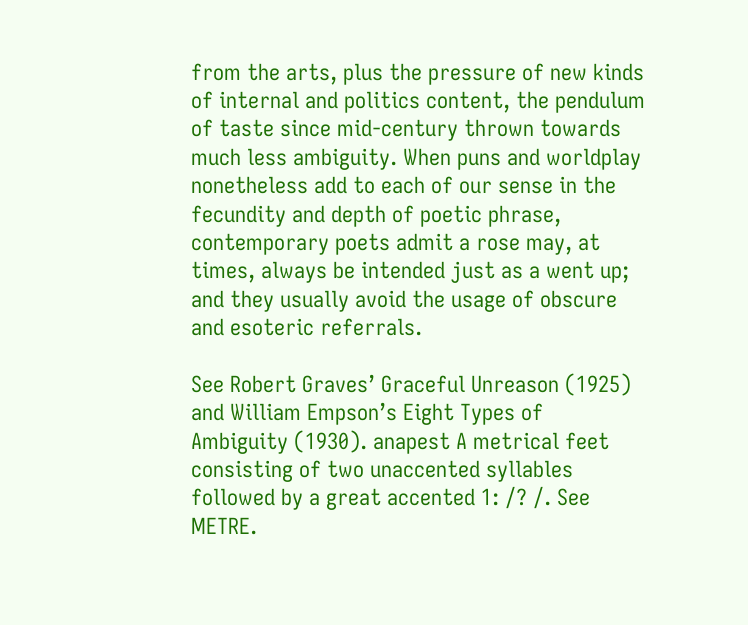from the arts, plus the pressure of new kinds of internal and politics content, the pendulum of taste since mid-century thrown towards much less ambiguity. When puns and worldplay nonetheless add to each of our sense in the fecundity and depth of poetic phrase, contemporary poets admit a rose may, at times, always be intended just as a went up; and they usually avoid the usage of obscure and esoteric referrals.

See Robert Graves’ Graceful Unreason (1925) and William Empson’s Eight Types of Ambiguity (1930). anapest A metrical feet consisting of two unaccented syllables followed by a great accented 1: /? /. See METRE.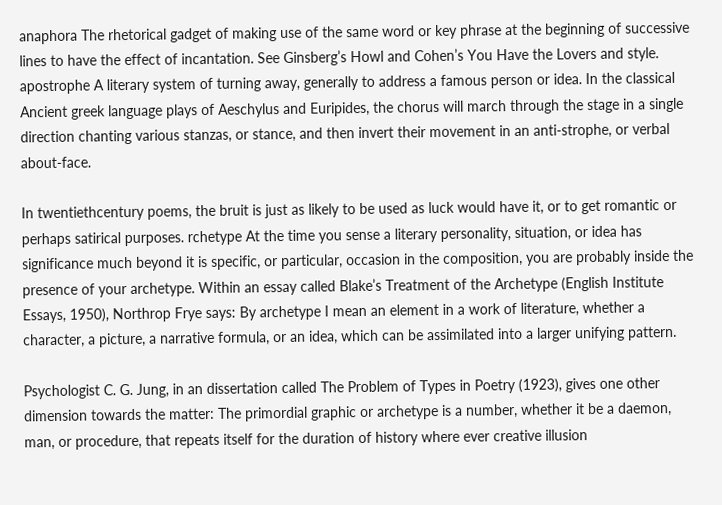anaphora The rhetorical gadget of making use of the same word or key phrase at the beginning of successive lines to have the effect of incantation. See Ginsberg’s Howl and Cohen’s You Have the Lovers and style. apostrophe A literary system of turning away, generally to address a famous person or idea. In the classical Ancient greek language plays of Aeschylus and Euripides, the chorus will march through the stage in a single direction chanting various stanzas, or stance, and then invert their movement in an anti-strophe, or verbal about-face.

In twentiethcentury poems, the bruit is just as likely to be used as luck would have it, or to get romantic or perhaps satirical purposes. rchetype At the time you sense a literary personality, situation, or idea has significance much beyond it is specific, or particular, occasion in the composition, you are probably inside the presence of your archetype. Within an essay called Blake’s Treatment of the Archetype (English Institute Essays, 1950), Northrop Frye says: By archetype I mean an element in a work of literature, whether a character, a picture, a narrative formula, or an idea, which can be assimilated into a larger unifying pattern.

Psychologist C. G. Jung, in an dissertation called The Problem of Types in Poetry (1923), gives one other dimension towards the matter: The primordial graphic or archetype is a number, whether it be a daemon, man, or procedure, that repeats itself for the duration of history where ever creative illusion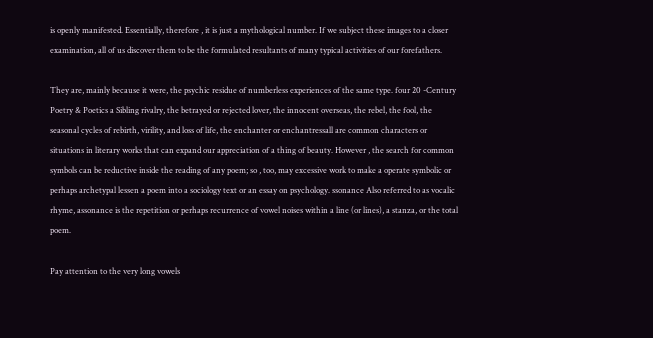is openly manifested. Essentially, therefore , it is just a mythological number. If we subject these images to a closer examination, all of us discover them to be the formulated resultants of many typical activities of our forefathers.

They are, mainly because it were, the psychic residue of numberless experiences of the same type. four 20 -Century Poetry & Poetics a Sibling rivalry, the betrayed or rejected lover, the innocent overseas, the rebel, the fool, the seasonal cycles of rebirth, virility, and loss of life, the enchanter or enchantressall are common characters or situations in literary works that can expand our appreciation of a thing of beauty. However , the search for common symbols can be reductive inside the reading of any poem; so , too, may excessive work to make a operate symbolic or perhaps archetypal lessen a poem into a sociology text or an essay on psychology. ssonance Also referred to as vocalic rhyme, assonance is the repetition or perhaps recurrence of vowel noises within a line (or lines), a stanza, or the total poem.

Pay attention to the very long vowels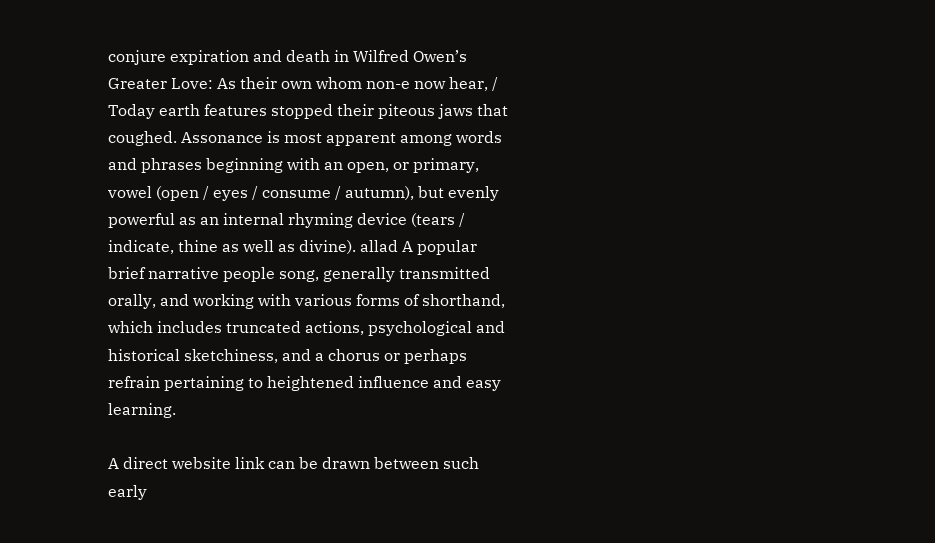conjure expiration and death in Wilfred Owen’s Greater Love: As their own whom non-e now hear, / Today earth features stopped their piteous jaws that coughed. Assonance is most apparent among words and phrases beginning with an open, or primary, vowel (open / eyes / consume / autumn), but evenly powerful as an internal rhyming device (tears / indicate, thine as well as divine). allad A popular brief narrative people song, generally transmitted orally, and working with various forms of shorthand, which includes truncated actions, psychological and historical sketchiness, and a chorus or perhaps refrain pertaining to heightened influence and easy learning.

A direct website link can be drawn between such early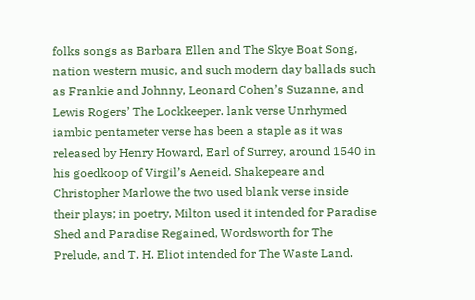folks songs as Barbara Ellen and The Skye Boat Song, nation western music, and such modern day ballads such as Frankie and Johnny, Leonard Cohen’s Suzanne, and Lewis Rogers’ The Lockkeeper. lank verse Unrhymed iambic pentameter verse has been a staple as it was released by Henry Howard, Earl of Surrey, around 1540 in his goedkoop of Virgil’s Aeneid. Shakepeare and Christopher Marlowe the two used blank verse inside their plays; in poetry, Milton used it intended for Paradise Shed and Paradise Regained, Wordsworth for The Prelude, and T. H. Eliot intended for The Waste Land.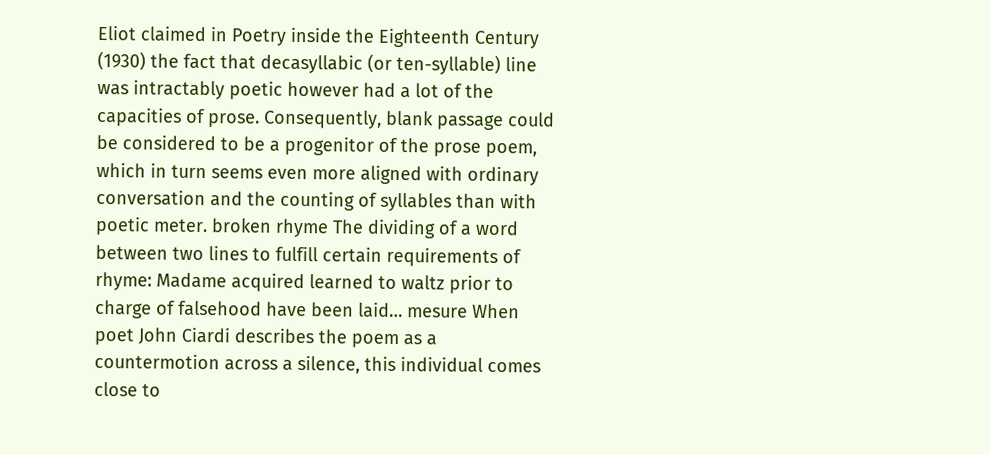Eliot claimed in Poetry inside the Eighteenth Century (1930) the fact that decasyllabic (or ten-syllable) line was intractably poetic however had a lot of the capacities of prose. Consequently, blank passage could be considered to be a progenitor of the prose poem, which in turn seems even more aligned with ordinary conversation and the counting of syllables than with poetic meter. broken rhyme The dividing of a word between two lines to fulfill certain requirements of rhyme: Madame acquired learned to waltz prior to charge of falsehood have been laid… mesure When poet John Ciardi describes the poem as a countermotion across a silence, this individual comes close to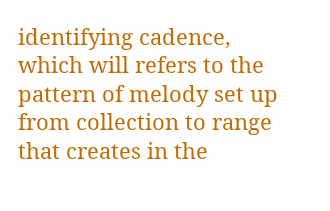identifying cadence, which will refers to the pattern of melody set up from collection to range that creates in the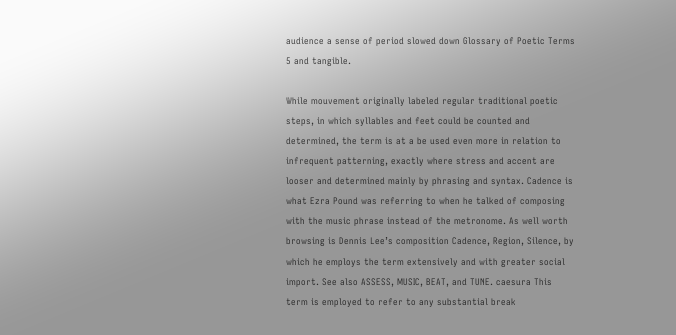audience a sense of period slowed down Glossary of Poetic Terms 5 and tangible.

While mouvement originally labeled regular traditional poetic steps, in which syllables and feet could be counted and determined, the term is at a be used even more in relation to infrequent patterning, exactly where stress and accent are looser and determined mainly by phrasing and syntax. Cadence is what Ezra Pound was referring to when he talked of composing with the music phrase instead of the metronome. As well worth browsing is Dennis Lee’s composition Cadence, Region, Silence, by which he employs the term extensively and with greater social import. See also ASSESS, MUSIC, BEAT, and TUNE. caesura This term is employed to refer to any substantial break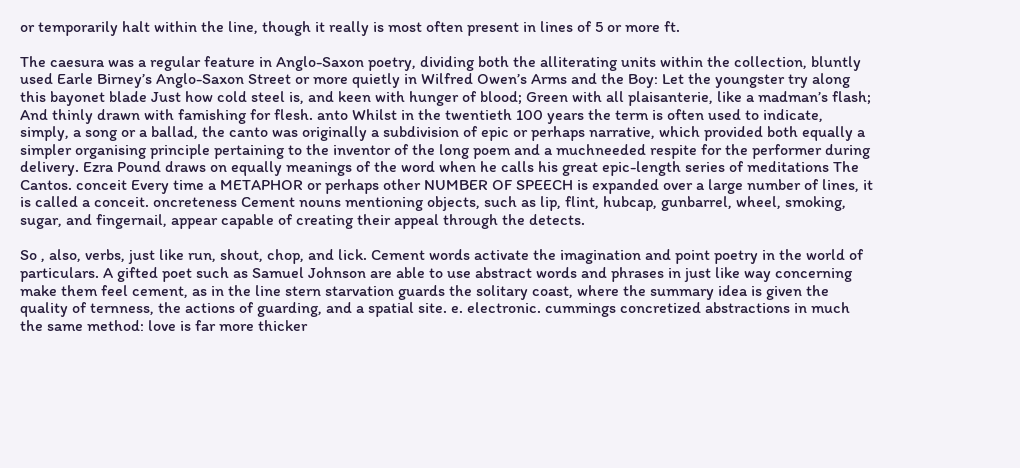or temporarily halt within the line, though it really is most often present in lines of 5 or more ft.

The caesura was a regular feature in Anglo-Saxon poetry, dividing both the alliterating units within the collection, bluntly used Earle Birney’s Anglo-Saxon Street or more quietly in Wilfred Owen’s Arms and the Boy: Let the youngster try along this bayonet blade Just how cold steel is, and keen with hunger of blood; Green with all plaisanterie, like a madman’s flash; And thinly drawn with famishing for flesh. anto Whilst in the twentieth 100 years the term is often used to indicate, simply, a song or a ballad, the canto was originally a subdivision of epic or perhaps narrative, which provided both equally a simpler organising principle pertaining to the inventor of the long poem and a muchneeded respite for the performer during delivery. Ezra Pound draws on equally meanings of the word when he calls his great epic-length series of meditations The Cantos. conceit Every time a METAPHOR or perhaps other NUMBER OF SPEECH is expanded over a large number of lines, it is called a conceit. oncreteness Cement nouns mentioning objects, such as lip, flint, hubcap, gunbarrel, wheel, smoking, sugar, and fingernail, appear capable of creating their appeal through the detects.

So , also, verbs, just like run, shout, chop, and lick. Cement words activate the imagination and point poetry in the world of particulars. A gifted poet such as Samuel Johnson are able to use abstract words and phrases in just like way concerning make them feel cement, as in the line stern starvation guards the solitary coast, where the summary idea is given the quality of ternness, the actions of guarding, and a spatial site. e. electronic. cummings concretized abstractions in much the same method: love is far more thicker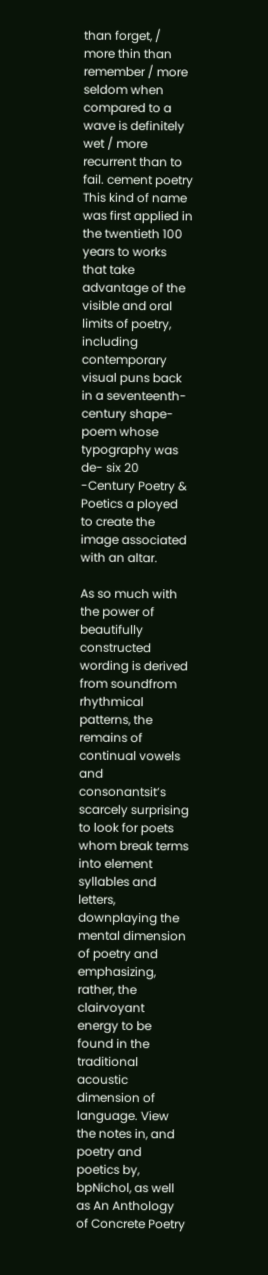than forget, / more thin than remember / more seldom when compared to a wave is definitely wet / more recurrent than to fail. cement poetry This kind of name was first applied in the twentieth 100 years to works that take advantage of the visible and oral limits of poetry, including contemporary visual puns back in a seventeenth-century shape-poem whose typography was de- six 20 -Century Poetry & Poetics a ployed to create the image associated with an altar.

As so much with the power of beautifully constructed wording is derived from soundfrom rhythmical patterns, the remains of continual vowels and consonantsit’s scarcely surprising to look for poets whom break terms into element syllables and letters, downplaying the mental dimension of poetry and emphasizing, rather, the clairvoyant energy to be found in the traditional acoustic dimension of language. View the notes in, and poetry and poetics by, bpNichol, as well as An Anthology of Concrete Poetry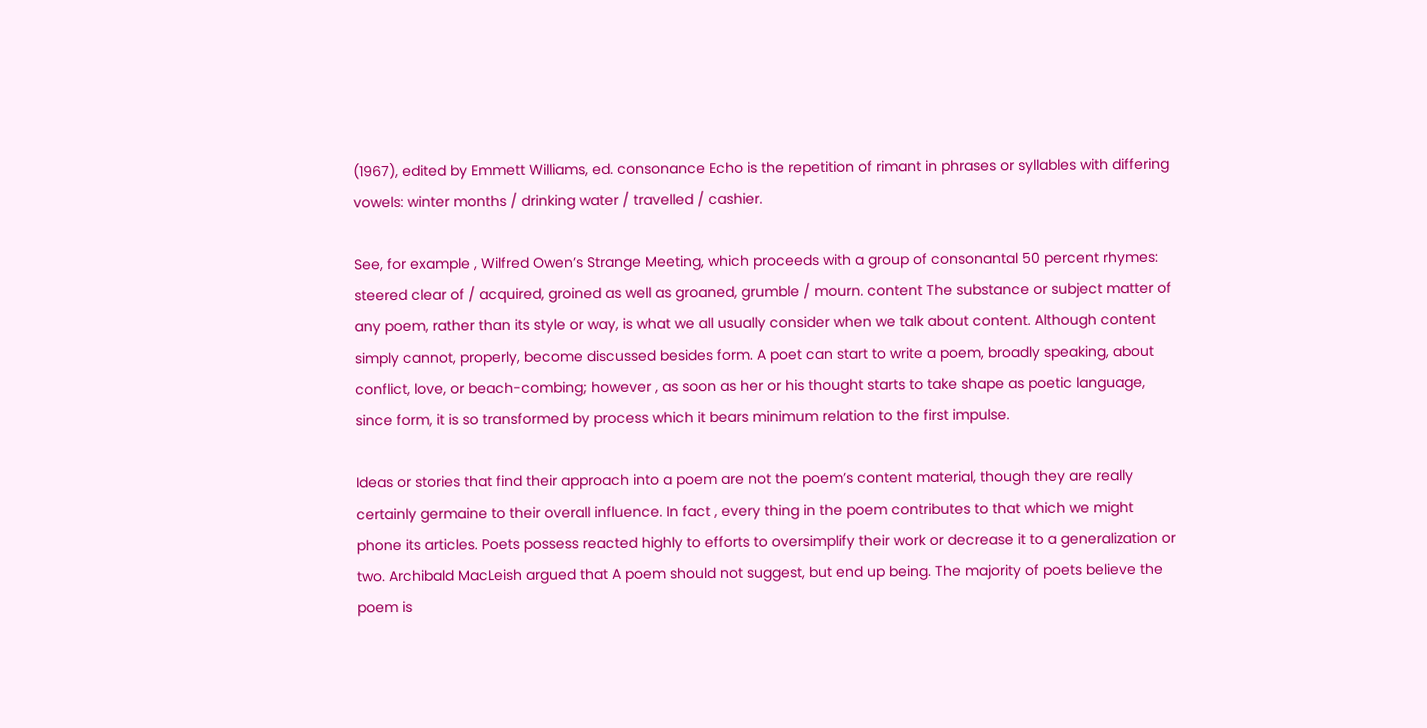(1967), edited by Emmett Williams, ed. consonance Echo is the repetition of rimant in phrases or syllables with differing vowels: winter months / drinking water / travelled / cashier.

See, for example , Wilfred Owen’s Strange Meeting, which proceeds with a group of consonantal 50 percent rhymes: steered clear of / acquired, groined as well as groaned, grumble / mourn. content The substance or subject matter of any poem, rather than its style or way, is what we all usually consider when we talk about content. Although content simply cannot, properly, become discussed besides form. A poet can start to write a poem, broadly speaking, about conflict, love, or beach-combing; however , as soon as her or his thought starts to take shape as poetic language, since form, it is so transformed by process which it bears minimum relation to the first impulse.

Ideas or stories that find their approach into a poem are not the poem’s content material, though they are really certainly germaine to their overall influence. In fact , every thing in the poem contributes to that which we might phone its articles. Poets possess reacted highly to efforts to oversimplify their work or decrease it to a generalization or two. Archibald MacLeish argued that A poem should not suggest, but end up being. The majority of poets believe the poem is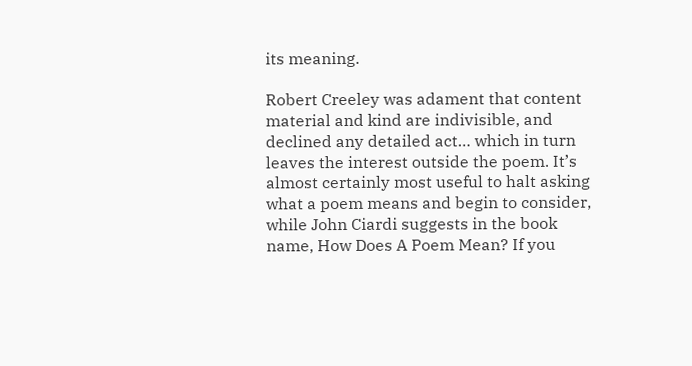its meaning.

Robert Creeley was adament that content material and kind are indivisible, and declined any detailed act… which in turn leaves the interest outside the poem. It’s almost certainly most useful to halt asking what a poem means and begin to consider, while John Ciardi suggests in the book name, How Does A Poem Mean? If you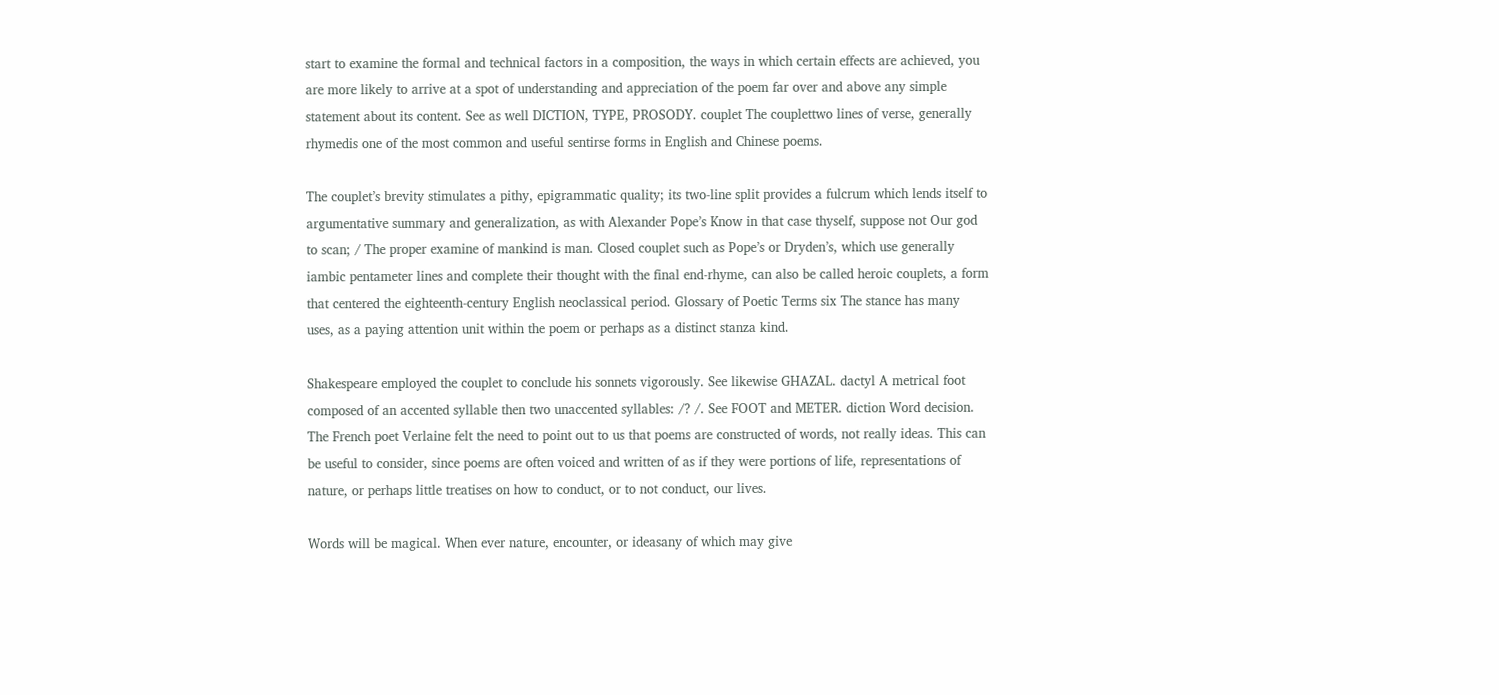start to examine the formal and technical factors in a composition, the ways in which certain effects are achieved, you are more likely to arrive at a spot of understanding and appreciation of the poem far over and above any simple statement about its content. See as well DICTION, TYPE, PROSODY. couplet The couplettwo lines of verse, generally rhymedis one of the most common and useful sentirse forms in English and Chinese poems.

The couplet’s brevity stimulates a pithy, epigrammatic quality; its two-line split provides a fulcrum which lends itself to argumentative summary and generalization, as with Alexander Pope’s Know in that case thyself, suppose not Our god to scan; / The proper examine of mankind is man. Closed couplet such as Pope’s or Dryden’s, which use generally iambic pentameter lines and complete their thought with the final end-rhyme, can also be called heroic couplets, a form that centered the eighteenth-century English neoclassical period. Glossary of Poetic Terms six The stance has many uses, as a paying attention unit within the poem or perhaps as a distinct stanza kind.

Shakespeare employed the couplet to conclude his sonnets vigorously. See likewise GHAZAL. dactyl A metrical foot composed of an accented syllable then two unaccented syllables: /? /. See FOOT and METER. diction Word decision. The French poet Verlaine felt the need to point out to us that poems are constructed of words, not really ideas. This can be useful to consider, since poems are often voiced and written of as if they were portions of life, representations of nature, or perhaps little treatises on how to conduct, or to not conduct, our lives.

Words will be magical. When ever nature, encounter, or ideasany of which may give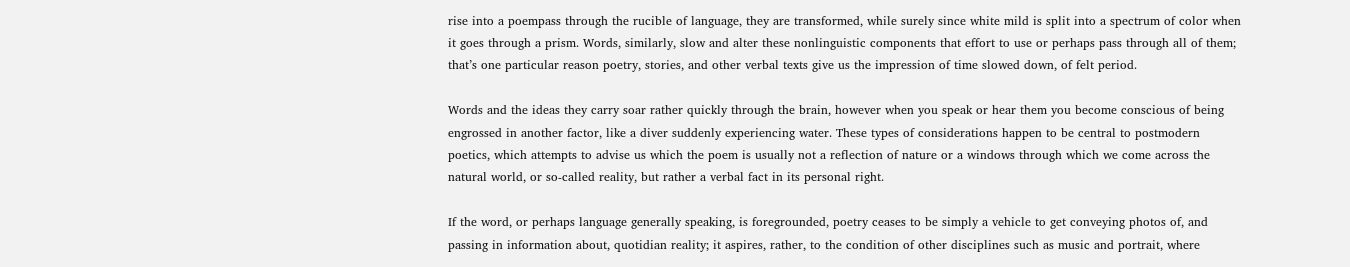rise into a poempass through the rucible of language, they are transformed, while surely since white mild is split into a spectrum of color when it goes through a prism. Words, similarly, slow and alter these nonlinguistic components that effort to use or perhaps pass through all of them; that’s one particular reason poetry, stories, and other verbal texts give us the impression of time slowed down, of felt period.

Words and the ideas they carry soar rather quickly through the brain, however when you speak or hear them you become conscious of being engrossed in another factor, like a diver suddenly experiencing water. These types of considerations happen to be central to postmodern poetics, which attempts to advise us which the poem is usually not a reflection of nature or a windows through which we come across the natural world, or so-called reality, but rather a verbal fact in its personal right.

If the word, or perhaps language generally speaking, is foregrounded, poetry ceases to be simply a vehicle to get conveying photos of, and passing in information about, quotidian reality; it aspires, rather, to the condition of other disciplines such as music and portrait, where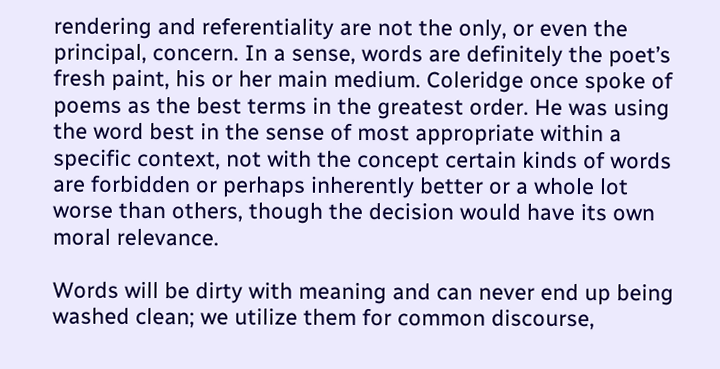rendering and referentiality are not the only, or even the principal, concern. In a sense, words are definitely the poet’s fresh paint, his or her main medium. Coleridge once spoke of poems as the best terms in the greatest order. He was using the word best in the sense of most appropriate within a specific context, not with the concept certain kinds of words are forbidden or perhaps inherently better or a whole lot worse than others, though the decision would have its own moral relevance.

Words will be dirty with meaning and can never end up being washed clean; we utilize them for common discourse,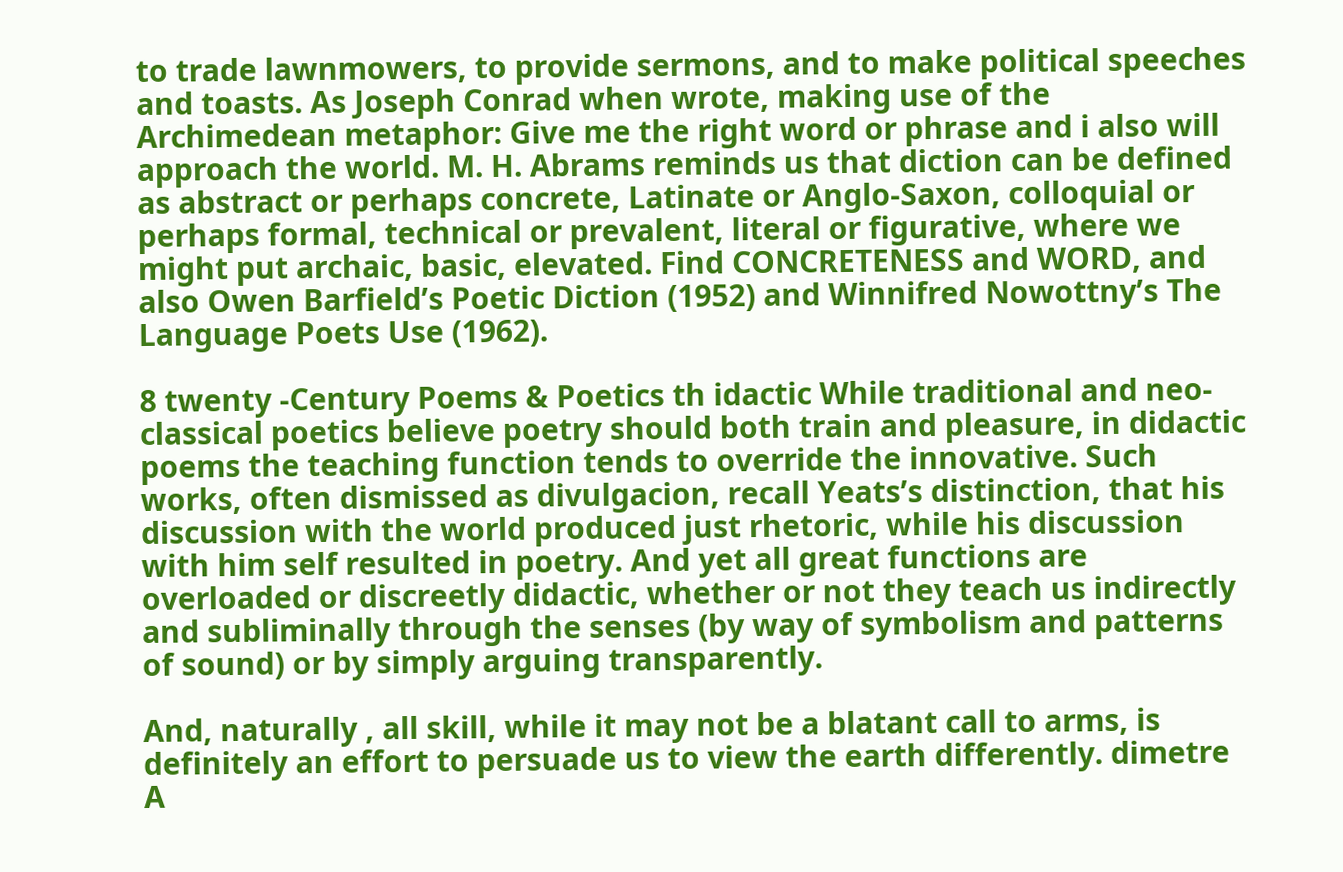to trade lawnmowers, to provide sermons, and to make political speeches and toasts. As Joseph Conrad when wrote, making use of the Archimedean metaphor: Give me the right word or phrase and i also will approach the world. M. H. Abrams reminds us that diction can be defined as abstract or perhaps concrete, Latinate or Anglo-Saxon, colloquial or perhaps formal, technical or prevalent, literal or figurative, where we might put archaic, basic, elevated. Find CONCRETENESS and WORD, and also Owen Barfield’s Poetic Diction (1952) and Winnifred Nowottny’s The Language Poets Use (1962).

8 twenty -Century Poems & Poetics th idactic While traditional and neo-classical poetics believe poetry should both train and pleasure, in didactic poems the teaching function tends to override the innovative. Such works, often dismissed as divulgacion, recall Yeats’s distinction, that his discussion with the world produced just rhetoric, while his discussion with him self resulted in poetry. And yet all great functions are overloaded or discreetly didactic, whether or not they teach us indirectly and subliminally through the senses (by way of symbolism and patterns of sound) or by simply arguing transparently.

And, naturally , all skill, while it may not be a blatant call to arms, is definitely an effort to persuade us to view the earth differently. dimetre A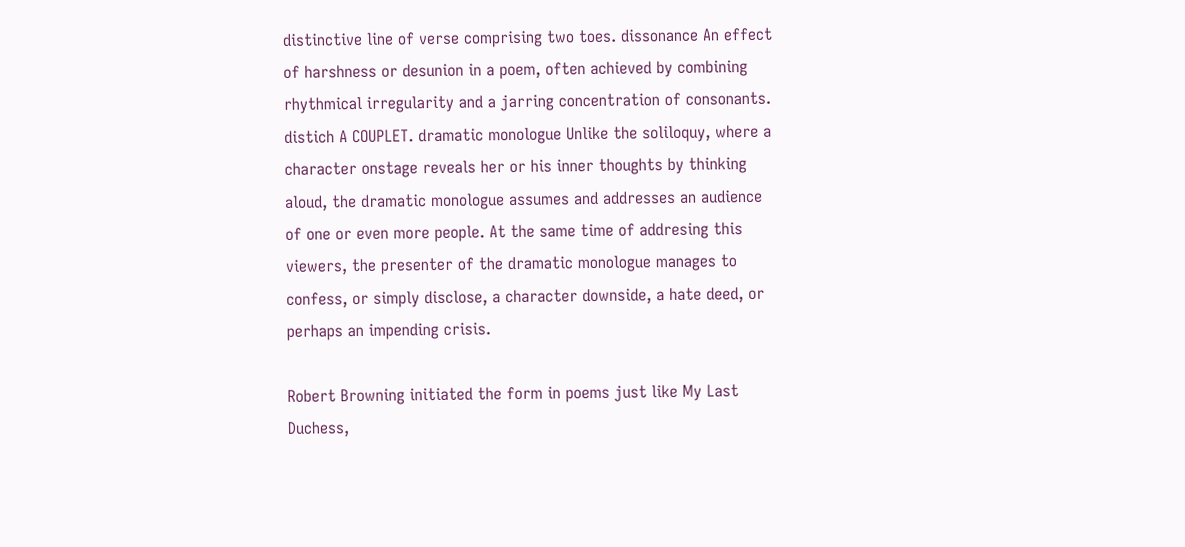distinctive line of verse comprising two toes. dissonance An effect of harshness or desunion in a poem, often achieved by combining rhythmical irregularity and a jarring concentration of consonants. distich A COUPLET. dramatic monologue Unlike the soliloquy, where a character onstage reveals her or his inner thoughts by thinking aloud, the dramatic monologue assumes and addresses an audience of one or even more people. At the same time of addresing this viewers, the presenter of the dramatic monologue manages to confess, or simply disclose, a character downside, a hate deed, or perhaps an impending crisis.

Robert Browning initiated the form in poems just like My Last Duchess,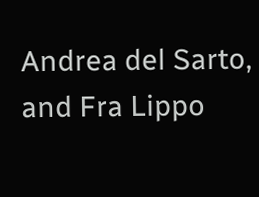Andrea del Sarto, and Fra Lippo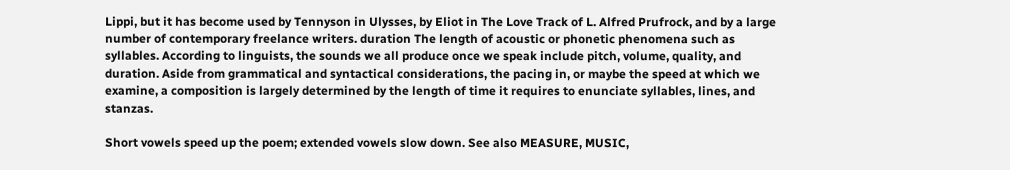Lippi, but it has become used by Tennyson in Ulysses, by Eliot in The Love Track of L. Alfred Prufrock, and by a large number of contemporary freelance writers. duration The length of acoustic or phonetic phenomena such as syllables. According to linguists, the sounds we all produce once we speak include pitch, volume, quality, and duration. Aside from grammatical and syntactical considerations, the pacing in, or maybe the speed at which we examine, a composition is largely determined by the length of time it requires to enunciate syllables, lines, and stanzas.

Short vowels speed up the poem; extended vowels slow down. See also MEASURE, MUSIC,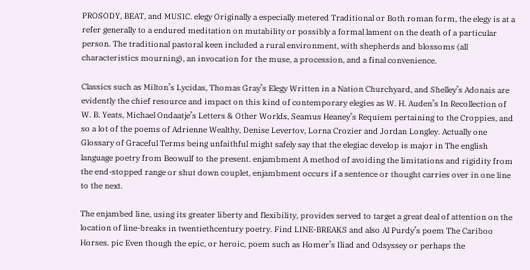PROSODY, BEAT, and MUSIC. elegy Originally a especially metered Traditional or Both roman form, the elegy is at a refer generally to a endured meditation on mutability or possibly a formal lament on the death of a particular person. The traditional pastoral keen included a rural environment, with shepherds and blossoms (all characteristics mourning), an invocation for the muse, a procession, and a final convenience.

Classics such as Milton’s Lycidas, Thomas Gray’s Elegy Written in a Nation Churchyard, and Shelley’s Adonais are evidently the chief resource and impact on this kind of contemporary elegies as W. H. Auden’s In Recollection of W. B. Yeats, Michael Ondaatje’s Letters & Other Worlds, Seamus Heaney’s Requiem pertaining to the Croppies, and so a lot of the poems of Adrienne Wealthy, Denise Levertov, Lorna Crozier and Jordan Longley. Actually one Glossary of Graceful Terms being unfaithful might safely say that the elegiac develop is major in The english language poetry from Beowulf to the present. enjambment A method of avoiding the limitations and rigidity from the end-stopped range or shut down couplet, enjambment occurs if a sentence or thought carries over in one line to the next.

The enjambed line, using its greater liberty and flexibility, provides served to target a great deal of attention on the location of line-breaks in twentiethcentury poetry. Find LINE-BREAKS and also Al Purdy’s poem The Cariboo Horses. pic Even though the epic, or heroic, poem such as Homer’s Iliad and Odsyssey or perhaps the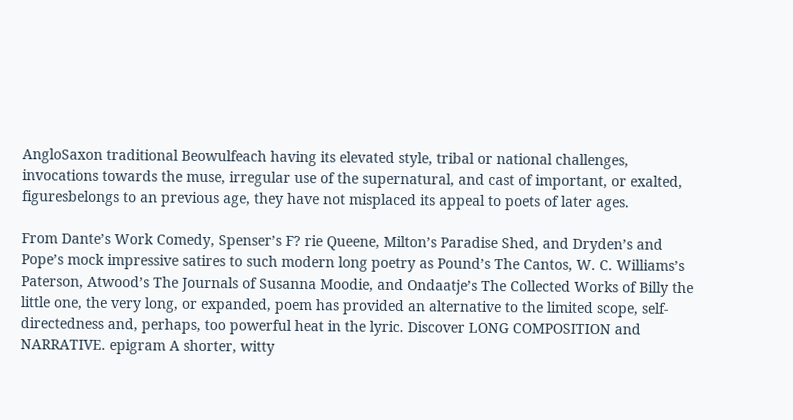AngloSaxon traditional Beowulfeach having its elevated style, tribal or national challenges, invocations towards the muse, irregular use of the supernatural, and cast of important, or exalted, figuresbelongs to an previous age, they have not misplaced its appeal to poets of later ages.

From Dante’s Work Comedy, Spenser’s F? rie Queene, Milton’s Paradise Shed, and Dryden’s and Pope’s mock impressive satires to such modern long poetry as Pound’s The Cantos, W. C. Williams’s Paterson, Atwood’s The Journals of Susanna Moodie, and Ondaatje’s The Collected Works of Billy the little one, the very long, or expanded, poem has provided an alternative to the limited scope, self-directedness and, perhaps, too powerful heat in the lyric. Discover LONG COMPOSITION and NARRATIVE. epigram A shorter, witty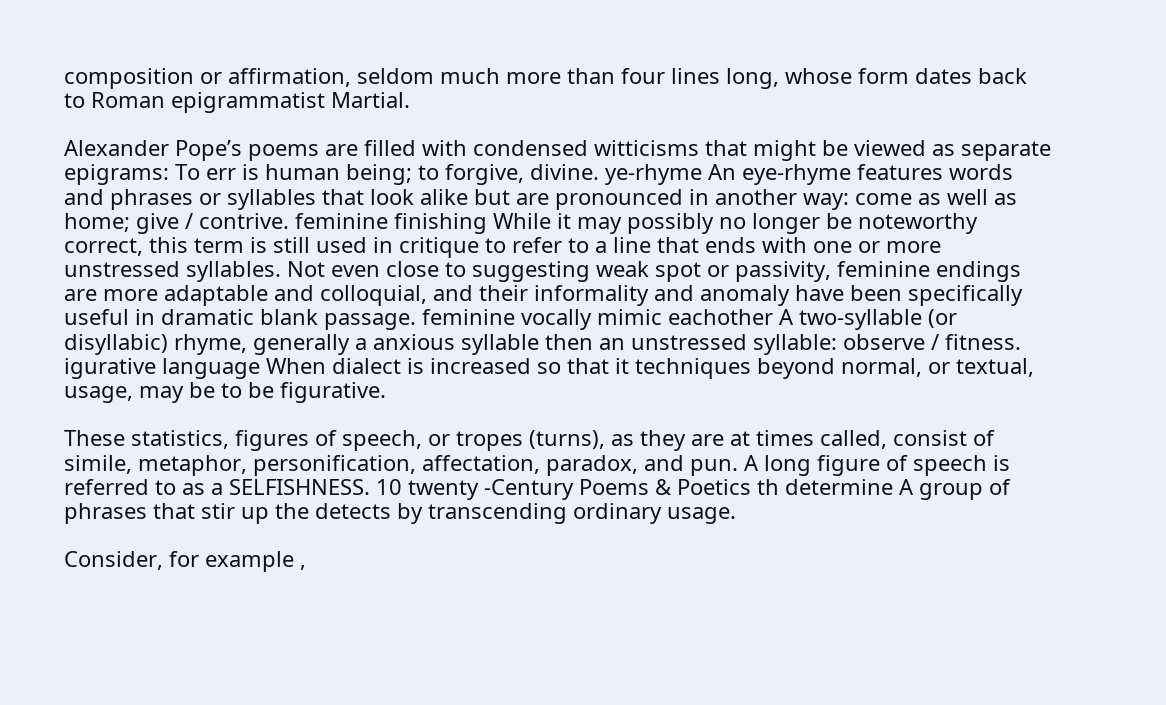composition or affirmation, seldom much more than four lines long, whose form dates back to Roman epigrammatist Martial.

Alexander Pope’s poems are filled with condensed witticisms that might be viewed as separate epigrams: To err is human being; to forgive, divine. ye-rhyme An eye-rhyme features words and phrases or syllables that look alike but are pronounced in another way: come as well as home; give / contrive. feminine finishing While it may possibly no longer be noteworthy correct, this term is still used in critique to refer to a line that ends with one or more unstressed syllables. Not even close to suggesting weak spot or passivity, feminine endings are more adaptable and colloquial, and their informality and anomaly have been specifically useful in dramatic blank passage. feminine vocally mimic eachother A two-syllable (or disyllabic) rhyme, generally a anxious syllable then an unstressed syllable: observe / fitness. igurative language When dialect is increased so that it techniques beyond normal, or textual, usage, may be to be figurative.

These statistics, figures of speech, or tropes (turns), as they are at times called, consist of simile, metaphor, personification, affectation, paradox, and pun. A long figure of speech is referred to as a SELFISHNESS. 10 twenty -Century Poems & Poetics th determine A group of phrases that stir up the detects by transcending ordinary usage.

Consider, for example ,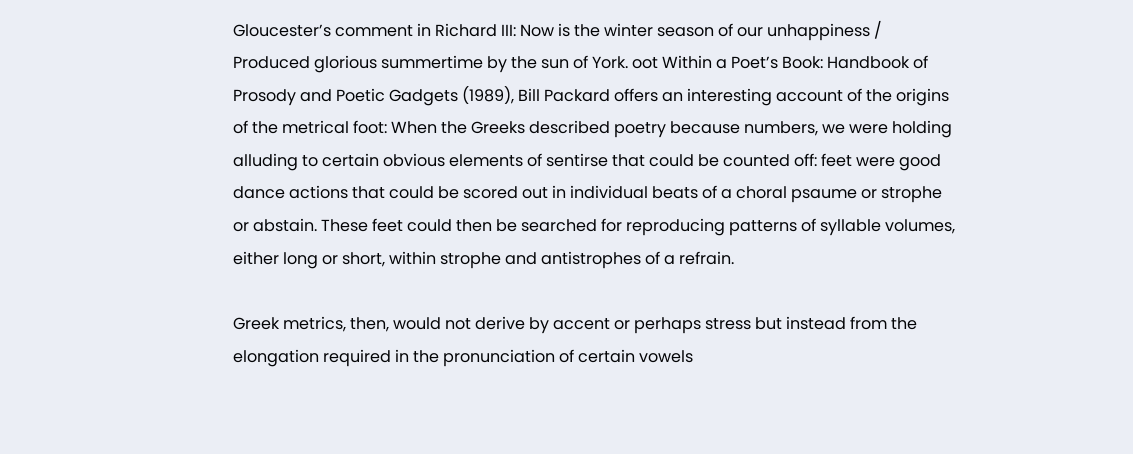Gloucester’s comment in Richard III: Now is the winter season of our unhappiness / Produced glorious summertime by the sun of York. oot Within a Poet’s Book: Handbook of Prosody and Poetic Gadgets (1989), Bill Packard offers an interesting account of the origins of the metrical foot: When the Greeks described poetry because numbers, we were holding alluding to certain obvious elements of sentirse that could be counted off: feet were good dance actions that could be scored out in individual beats of a choral psaume or strophe or abstain. These feet could then be searched for reproducing patterns of syllable volumes, either long or short, within strophe and antistrophes of a refrain.

Greek metrics, then, would not derive by accent or perhaps stress but instead from the elongation required in the pronunciation of certain vowels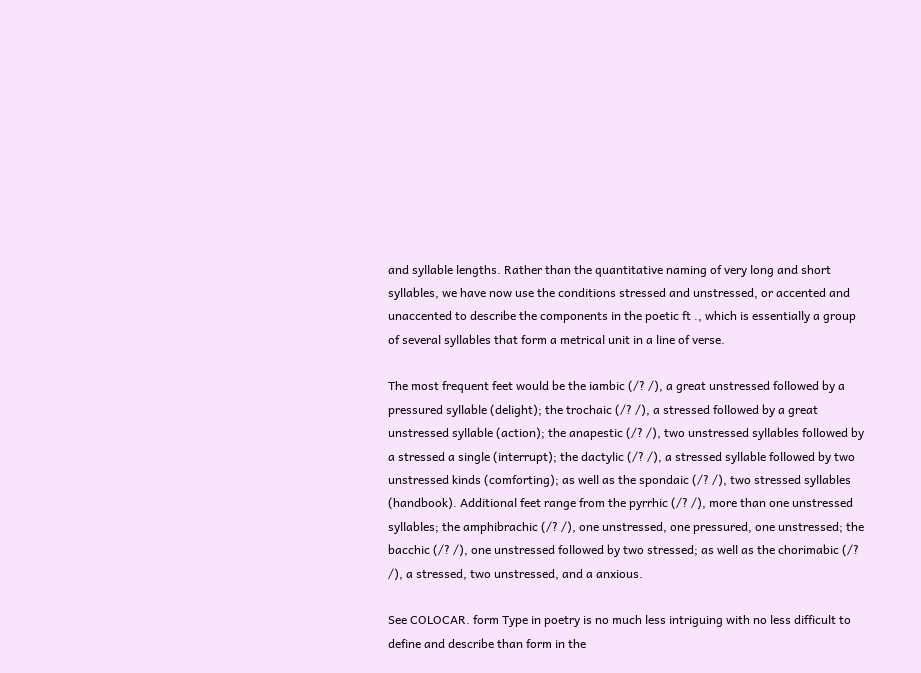and syllable lengths. Rather than the quantitative naming of very long and short syllables, we have now use the conditions stressed and unstressed, or accented and unaccented to describe the components in the poetic ft ., which is essentially a group of several syllables that form a metrical unit in a line of verse.

The most frequent feet would be the iambic (/? /), a great unstressed followed by a pressured syllable (delight); the trochaic (/? /), a stressed followed by a great unstressed syllable (action); the anapestic (/? /), two unstressed syllables followed by a stressed a single (interrupt); the dactylic (/? /), a stressed syllable followed by two unstressed kinds (comforting); as well as the spondaic (/? /), two stressed syllables (handbook). Additional feet range from the pyrrhic (/? /), more than one unstressed syllables; the amphibrachic (/? /), one unstressed, one pressured, one unstressed; the bacchic (/? /), one unstressed followed by two stressed; as well as the chorimabic (/? /), a stressed, two unstressed, and a anxious.

See COLOCAR. form Type in poetry is no much less intriguing with no less difficult to define and describe than form in the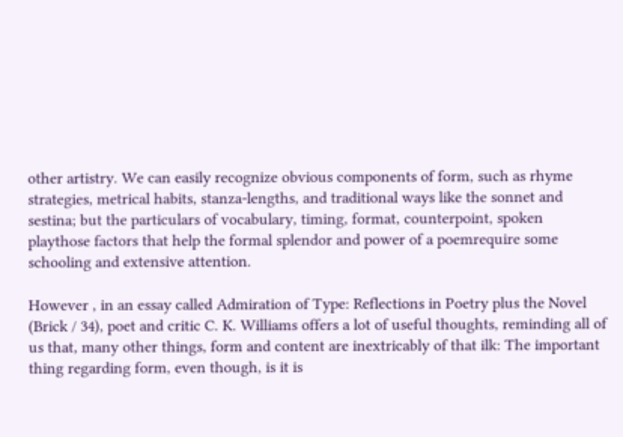other artistry. We can easily recognize obvious components of form, such as rhyme strategies, metrical habits, stanza-lengths, and traditional ways like the sonnet and sestina; but the particulars of vocabulary, timing, format, counterpoint, spoken playthose factors that help the formal splendor and power of a poemrequire some schooling and extensive attention.

However , in an essay called Admiration of Type: Reflections in Poetry plus the Novel (Brick / 34), poet and critic C. K. Williams offers a lot of useful thoughts, reminding all of us that, many other things, form and content are inextricably of that ilk: The important thing regarding form, even though, is it is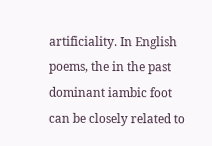artificiality. In English poems, the in the past dominant iambic foot can be closely related to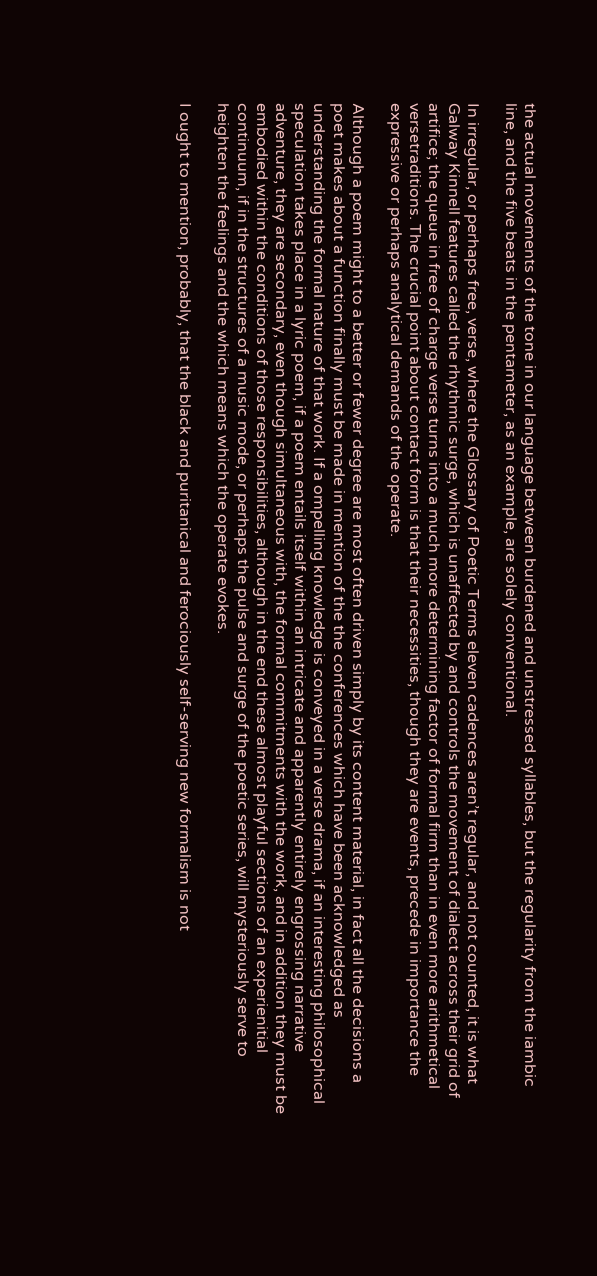the actual movements of the tone in our language between burdened and unstressed syllables, but the regularity from the iambic line, and the five beats in the pentameter, as an example, are solely conventional.

In irregular, or perhaps free, verse, where the Glossary of Poetic Terms eleven cadences aren’t regular, and not counted, it is what Galway Kinnell features called the rhythmic surge, which is unaffected by and controls the movement of dialect across their grid of artifice; the queue in free of charge verse turns into a much more determining factor of formal firm than in even more arithmetical versetraditions. The crucial point about contact form is that their necessities, though they are events, precede in importance the expressive or perhaps analytical demands of the operate.

Although a poem might to a better or fewer degree are most often driven simply by its content material, in fact all the decisions a poet makes about a function finally must be made in mention of the the conferences which have been acknowledged as understanding the formal nature of that work. If a ompelling knowledge is conveyed in a verse drama, if an interesting philosophical speculation takes place in a lyric poem, if a poem entails itself within an intricate and apparently entirely engrossing narrative adventure, they are secondary, even though simultaneous with, the formal commitments with the work, and in addition they must be embodied within the conditions of those responsibilities, although in the end these almost playful sections of an experienitial continuum, if in the structures of a music mode, or perhaps the pulse and surge of the poetic series, will mysteriously serve to heighten the feelings and the which means which the operate evokes.

I ought to mention, probably, that the black and puritanical and ferociously self-serving new formalism is not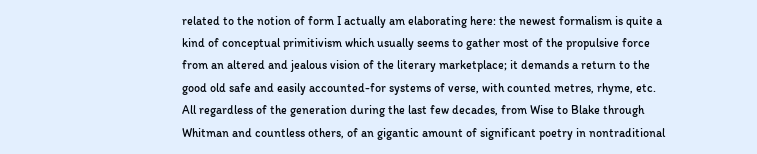related to the notion of form I actually am elaborating here: the newest formalism is quite a kind of conceptual primitivism which usually seems to gather most of the propulsive force from an altered and jealous vision of the literary marketplace; it demands a return to the good old safe and easily accounted-for systems of verse, with counted metres, rhyme, etc. All regardless of the generation during the last few decades, from Wise to Blake through Whitman and countless others, of an gigantic amount of significant poetry in nontraditional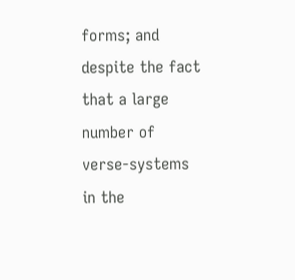forms; and despite the fact that a large number of verse-systems in the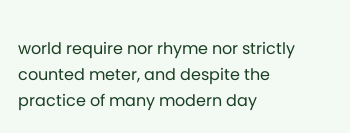world require nor rhyme nor strictly counted meter, and despite the practice of many modern day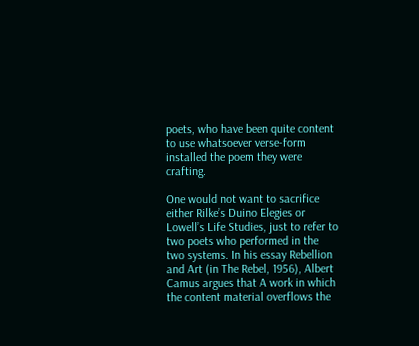poets, who have been quite content to use whatsoever verse-form installed the poem they were crafting.

One would not want to sacrifice either Rilke’s Duino Elegies or Lowell’s Life Studies, just to refer to two poets who performed in the two systems. In his essay Rebellion and Art (in The Rebel, 1956), Albert Camus argues that A work in which the content material overflows the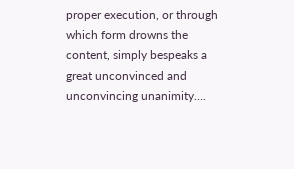proper execution, or through which form drowns the content, simply bespeaks a great unconvinced and unconvincing unanimity….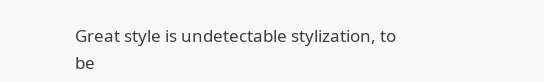Great style is undetectable stylization, to be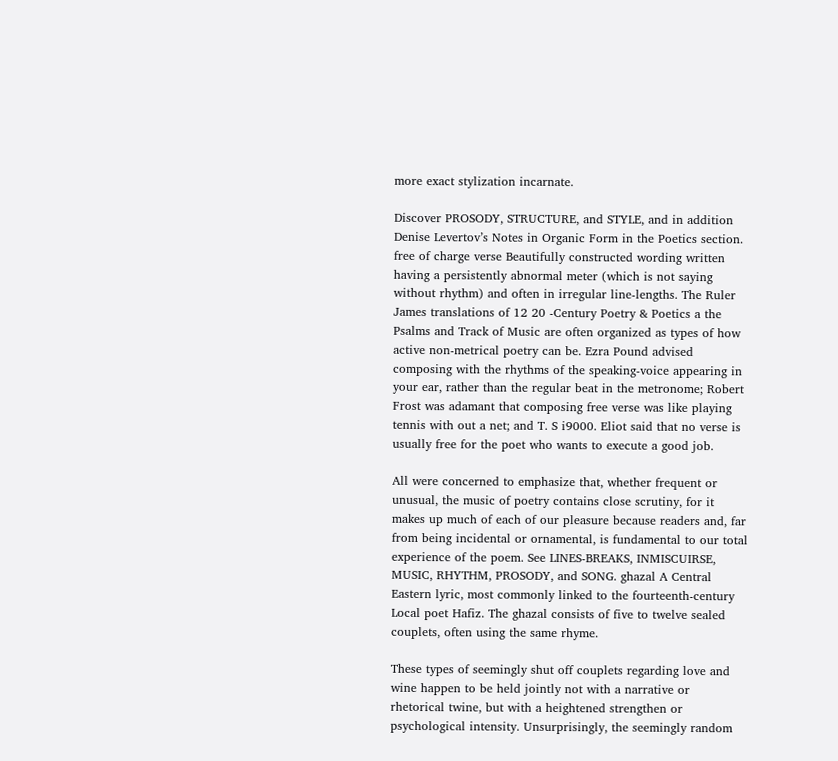more exact stylization incarnate.

Discover PROSODY, STRUCTURE, and STYLE, and in addition Denise Levertov’s Notes in Organic Form in the Poetics section. free of charge verse Beautifully constructed wording written having a persistently abnormal meter (which is not saying without rhythm) and often in irregular line-lengths. The Ruler James translations of 12 20 -Century Poetry & Poetics a the Psalms and Track of Music are often organized as types of how active non-metrical poetry can be. Ezra Pound advised composing with the rhythms of the speaking-voice appearing in your ear, rather than the regular beat in the metronome; Robert Frost was adamant that composing free verse was like playing tennis with out a net; and T. S i9000. Eliot said that no verse is usually free for the poet who wants to execute a good job.

All were concerned to emphasize that, whether frequent or unusual, the music of poetry contains close scrutiny, for it makes up much of each of our pleasure because readers and, far from being incidental or ornamental, is fundamental to our total experience of the poem. See LINES-BREAKS, INMISCUIRSE, MUSIC, RHYTHM, PROSODY, and SONG. ghazal A Central Eastern lyric, most commonly linked to the fourteenth-century Local poet Hafiz. The ghazal consists of five to twelve sealed couplets, often using the same rhyme.

These types of seemingly shut off couplets regarding love and wine happen to be held jointly not with a narrative or rhetorical twine, but with a heightened strengthen or psychological intensity. Unsurprisingly, the seemingly random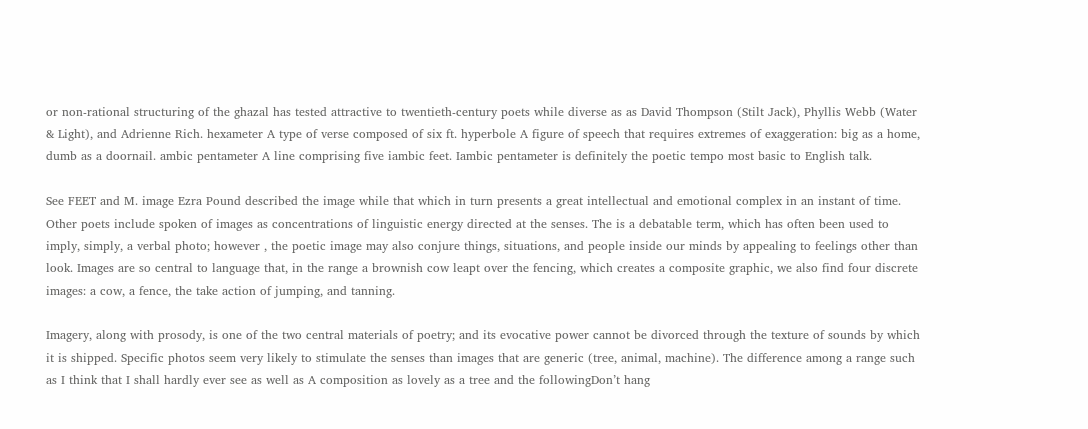or non-rational structuring of the ghazal has tested attractive to twentieth-century poets while diverse as as David Thompson (Stilt Jack), Phyllis Webb (Water & Light), and Adrienne Rich. hexameter A type of verse composed of six ft. hyperbole A figure of speech that requires extremes of exaggeration: big as a home, dumb as a doornail. ambic pentameter A line comprising five iambic feet. Iambic pentameter is definitely the poetic tempo most basic to English talk.

See FEET and M. image Ezra Pound described the image while that which in turn presents a great intellectual and emotional complex in an instant of time. Other poets include spoken of images as concentrations of linguistic energy directed at the senses. The is a debatable term, which has often been used to imply, simply, a verbal photo; however , the poetic image may also conjure things, situations, and people inside our minds by appealing to feelings other than look. Images are so central to language that, in the range a brownish cow leapt over the fencing, which creates a composite graphic, we also find four discrete images: a cow, a fence, the take action of jumping, and tanning.

Imagery, along with prosody, is one of the two central materials of poetry; and its evocative power cannot be divorced through the texture of sounds by which it is shipped. Specific photos seem very likely to stimulate the senses than images that are generic (tree, animal, machine). The difference among a range such as I think that I shall hardly ever see as well as A composition as lovely as a tree and the followingDon’t hang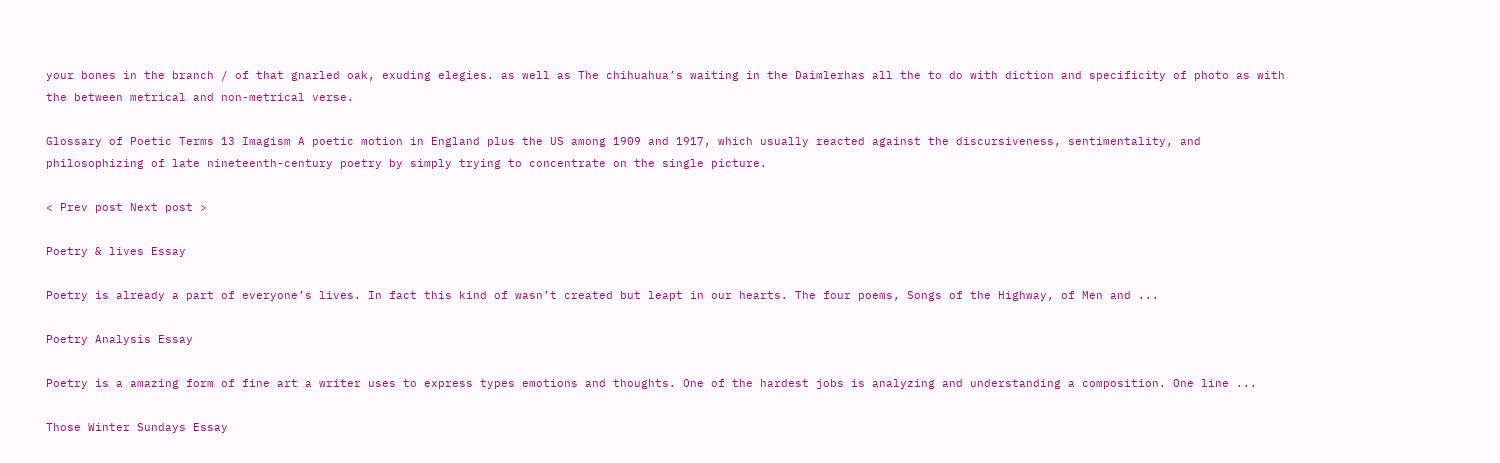your bones in the branch / of that gnarled oak, exuding elegies. as well as The chihuahua’s waiting in the Daimlerhas all the to do with diction and specificity of photo as with the between metrical and non-metrical verse.

Glossary of Poetic Terms 13 Imagism A poetic motion in England plus the US among 1909 and 1917, which usually reacted against the discursiveness, sentimentality, and philosophizing of late nineteenth-century poetry by simply trying to concentrate on the single picture.

< Prev post Next post >

Poetry & lives Essay

Poetry is already a part of everyone’s lives. In fact this kind of wasn’t created but leapt in our hearts. The four poems, Songs of the Highway, of Men and ...

Poetry Analysis Essay

Poetry is a amazing form of fine art a writer uses to express types emotions and thoughts. One of the hardest jobs is analyzing and understanding a composition. One line ...

Those Winter Sundays Essay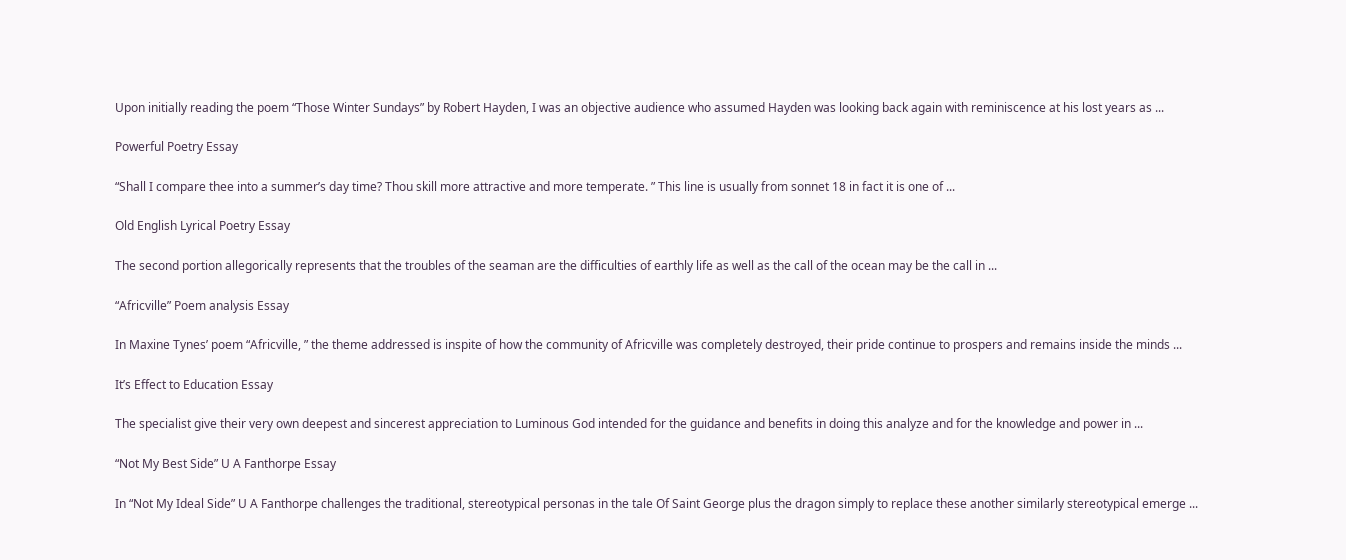Upon initially reading the poem “Those Winter Sundays” by Robert Hayden, I was an objective audience who assumed Hayden was looking back again with reminiscence at his lost years as ...

Powerful Poetry Essay

“Shall I compare thee into a summer’s day time? Thou skill more attractive and more temperate. ” This line is usually from sonnet 18 in fact it is one of ...

Old English Lyrical Poetry Essay

The second portion allegorically represents that the troubles of the seaman are the difficulties of earthly life as well as the call of the ocean may be the call in ...

“Africville” Poem analysis Essay

In Maxine Tynes’ poem “Africville, ” the theme addressed is inspite of how the community of Africville was completely destroyed, their pride continue to prospers and remains inside the minds ...

It’s Effect to Education Essay

The specialist give their very own deepest and sincerest appreciation to Luminous God intended for the guidance and benefits in doing this analyze and for the knowledge and power in ...

“Not My Best Side” U A Fanthorpe Essay

In “Not My Ideal Side” U A Fanthorpe challenges the traditional, stereotypical personas in the tale Of Saint George plus the dragon simply to replace these another similarly stereotypical emerge ...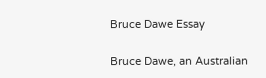Bruce Dawe Essay

Bruce Dawe, an Australian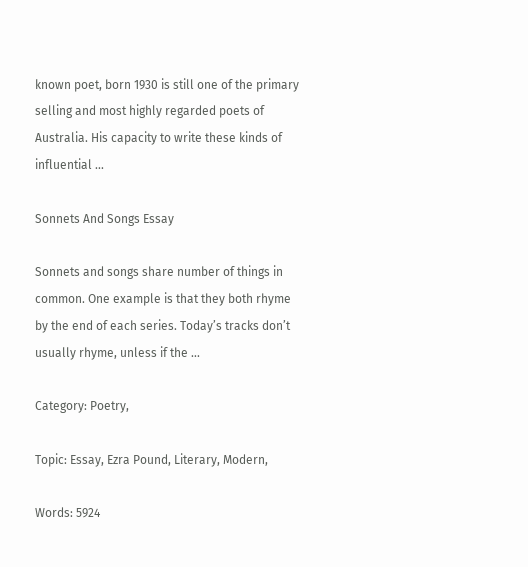known poet, born 1930 is still one of the primary selling and most highly regarded poets of Australia. His capacity to write these kinds of influential ...

Sonnets And Songs Essay

Sonnets and songs share number of things in common. One example is that they both rhyme by the end of each series. Today’s tracks don’t usually rhyme, unless if the ...

Category: Poetry,

Topic: Essay, Ezra Pound, Literary, Modern,

Words: 5924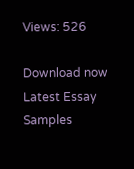Views: 526

Download now
Latest Essay Samples